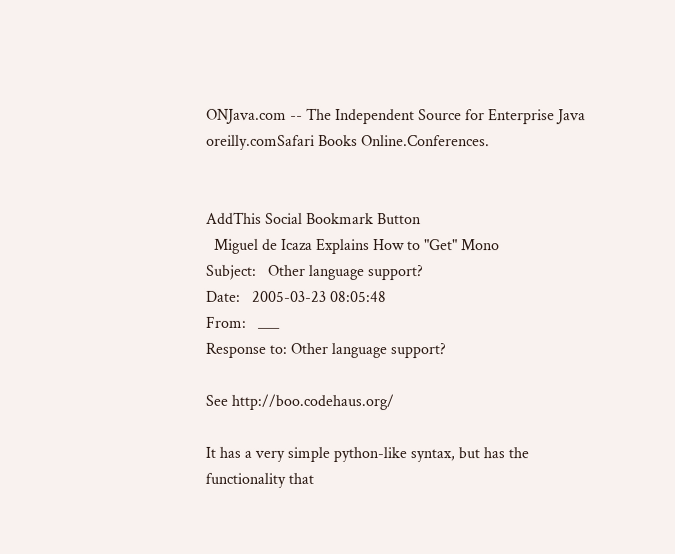ONJava.com -- The Independent Source for Enterprise Java
oreilly.comSafari Books Online.Conferences.


AddThis Social Bookmark Button
  Miguel de Icaza Explains How to "Get" Mono
Subject:   Other language support?
Date:   2005-03-23 08:05:48
From:   ___
Response to: Other language support?

See http://boo.codehaus.org/

It has a very simple python-like syntax, but has the functionality that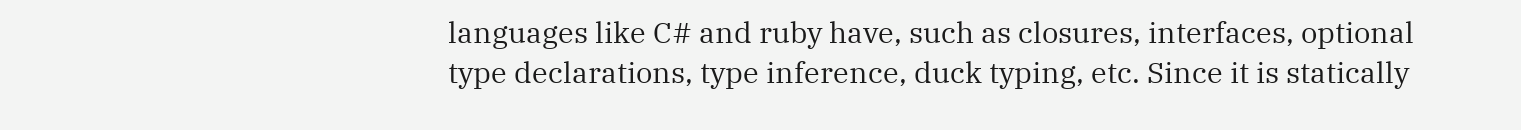languages like C# and ruby have, such as closures, interfaces, optional type declarations, type inference, duck typing, etc. Since it is statically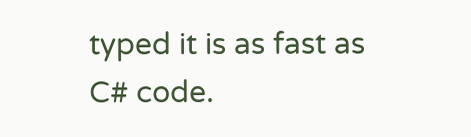typed it is as fast as C# code.